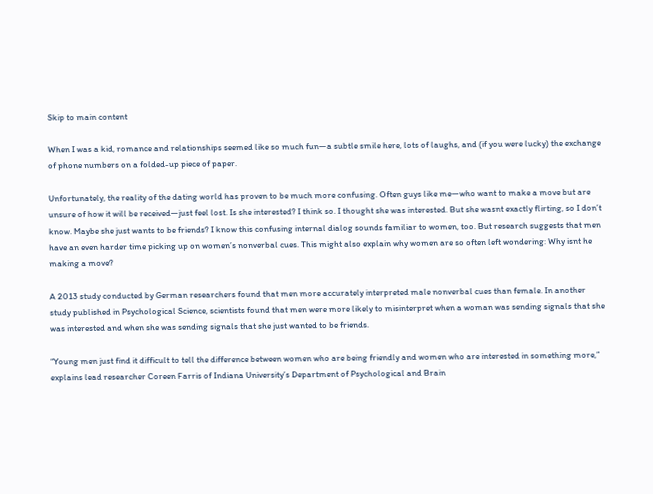Skip to main content

When I was a kid, romance and relationships seemed like so much fun—a subtle smile here, lots of laughs, and (if you were lucky) the exchange of phone numbers on a folded-up piece of paper.

Unfortunately, the reality of the dating world has proven to be much more confusing. Often guys like me—who want to make a move but are unsure of how it will be received—just feel lost. Is she interested? I think so. I thought she was interested. But she wasnt exactly flirting, so I don’t know. Maybe she just wants to be friends? I know this confusing internal dialog sounds familiar to women, too. But research suggests that men have an even harder time picking up on women’s nonverbal cues. This might also explain why women are so often left wondering: Why isnt he making a move?

A 2013 study conducted by German researchers found that men more accurately interpreted male nonverbal cues than female. In another study published in Psychological Science, scientists found that men were more likely to misinterpret when a woman was sending signals that she was interested and when she was sending signals that she just wanted to be friends.

“Young men just find it difficult to tell the difference between women who are being friendly and women who are interested in something more,” explains lead researcher Coreen Farris of Indiana University’s Department of Psychological and Brain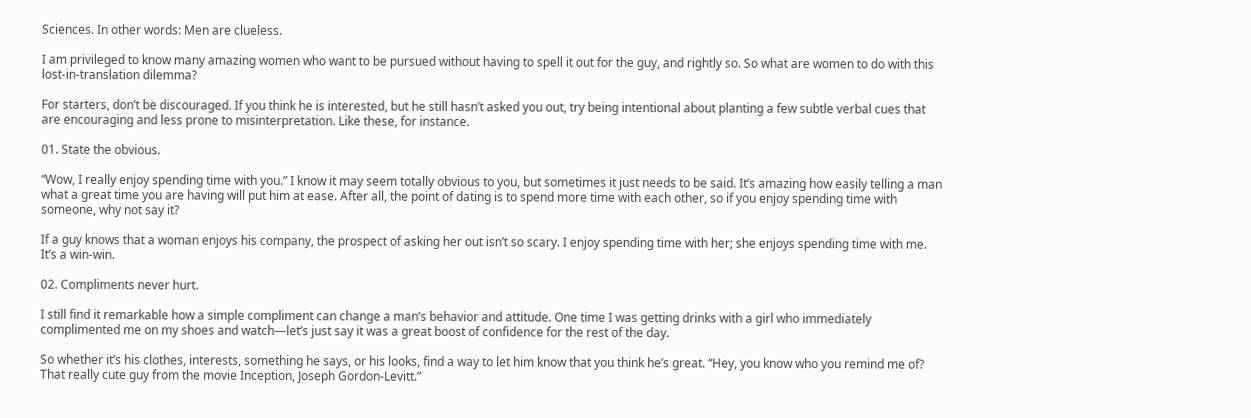Sciences. In other words: Men are clueless.

I am privileged to know many amazing women who want to be pursued without having to spell it out for the guy, and rightly so. So what are women to do with this lost-in-translation dilemma?

For starters, don’t be discouraged. If you think he is interested, but he still hasn’t asked you out, try being intentional about planting a few subtle verbal cues that are encouraging and less prone to misinterpretation. Like these, for instance.

01. State the obvious.

“Wow, I really enjoy spending time with you.” I know it may seem totally obvious to you, but sometimes it just needs to be said. It’s amazing how easily telling a man what a great time you are having will put him at ease. After all, the point of dating is to spend more time with each other, so if you enjoy spending time with someone, why not say it?

If a guy knows that a woman enjoys his company, the prospect of asking her out isn’t so scary. I enjoy spending time with her; she enjoys spending time with me. It’s a win-win.

02. Compliments never hurt.

I still find it remarkable how a simple compliment can change a man’s behavior and attitude. One time I was getting drinks with a girl who immediately complimented me on my shoes and watch—let’s just say it was a great boost of confidence for the rest of the day.

So whether it’s his clothes, interests, something he says, or his looks, find a way to let him know that you think he’s great. “Hey, you know who you remind me of? That really cute guy from the movie Inception, Joseph Gordon-Levitt.”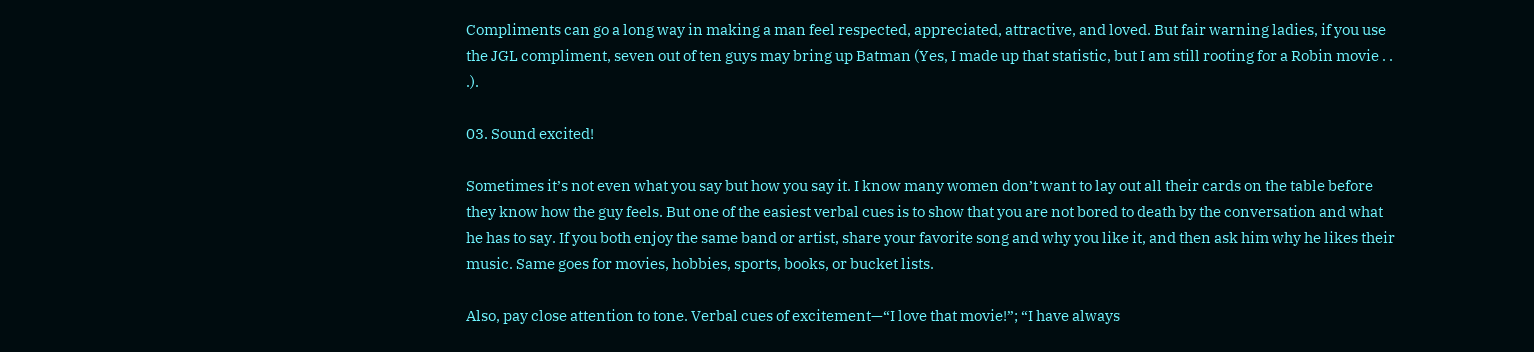Compliments can go a long way in making a man feel respected, appreciated, attractive, and loved. But fair warning ladies, if you use the JGL compliment, seven out of ten guys may bring up Batman (Yes, I made up that statistic, but I am still rooting for a Robin movie . . .).

03. Sound excited!

Sometimes it’s not even what you say but how you say it. I know many women don’t want to lay out all their cards on the table before they know how the guy feels. But one of the easiest verbal cues is to show that you are not bored to death by the conversation and what he has to say. If you both enjoy the same band or artist, share your favorite song and why you like it, and then ask him why he likes their music. Same goes for movies, hobbies, sports, books, or bucket lists.

Also, pay close attention to tone. Verbal cues of excitement—“I love that movie!”; “I have always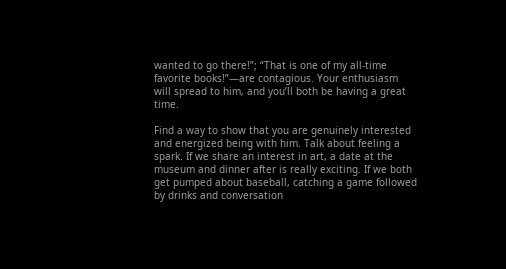wanted to go there!”; “That is one of my all-time favorite books!”—are contagious. Your enthusiasm will spread to him, and you’ll both be having a great time.

Find a way to show that you are genuinely interested and energized being with him. Talk about feeling a spark. If we share an interest in art, a date at the museum and dinner after is really exciting. If we both get pumped about baseball, catching a game followed by drinks and conversation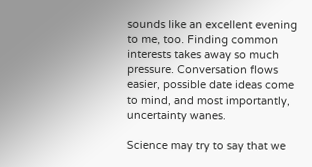sounds like an excellent evening to me, too. Finding common interests takes away so much pressure. Conversation flows easier, possible date ideas come to mind, and most importantly, uncertainty wanes.

Science may try to say that we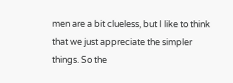men are a bit clueless, but I like to think that we just appreciate the simpler things. So the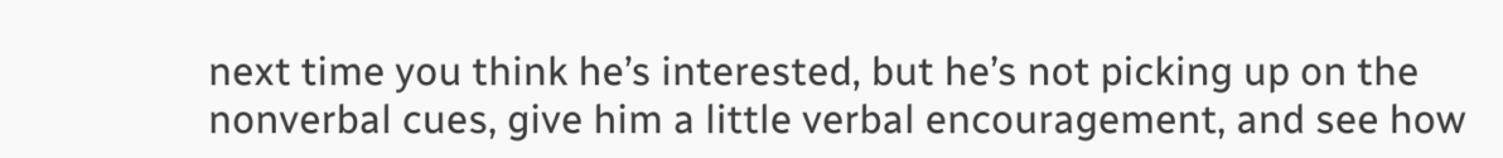next time you think he’s interested, but he’s not picking up on the nonverbal cues, give him a little verbal encouragement, and see how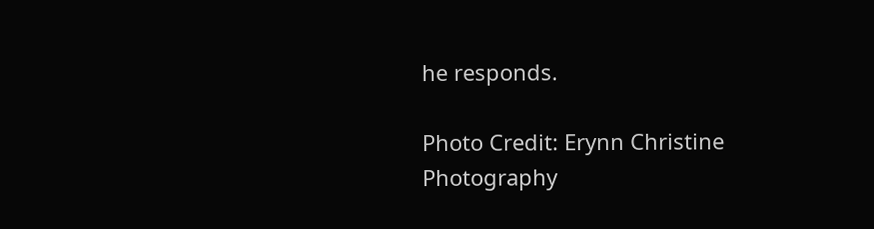he responds.

Photo Credit: Erynn Christine Photography